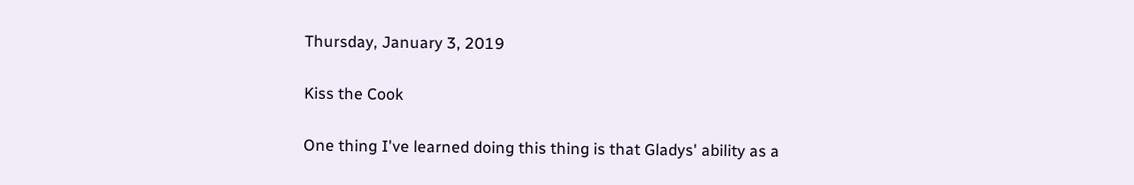Thursday, January 3, 2019

Kiss the Cook

One thing I've learned doing this thing is that Gladys' ability as a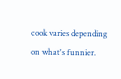cook varies depending on what's funnier.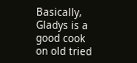Basically, Gladys is a good cook on old tried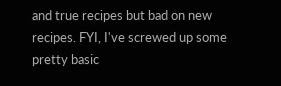and true recipes but bad on new recipes. FYI, I've screwed up some pretty basic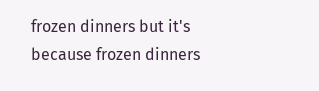frozen dinners but it's because frozen dinners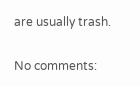are usually trash.

No comments: